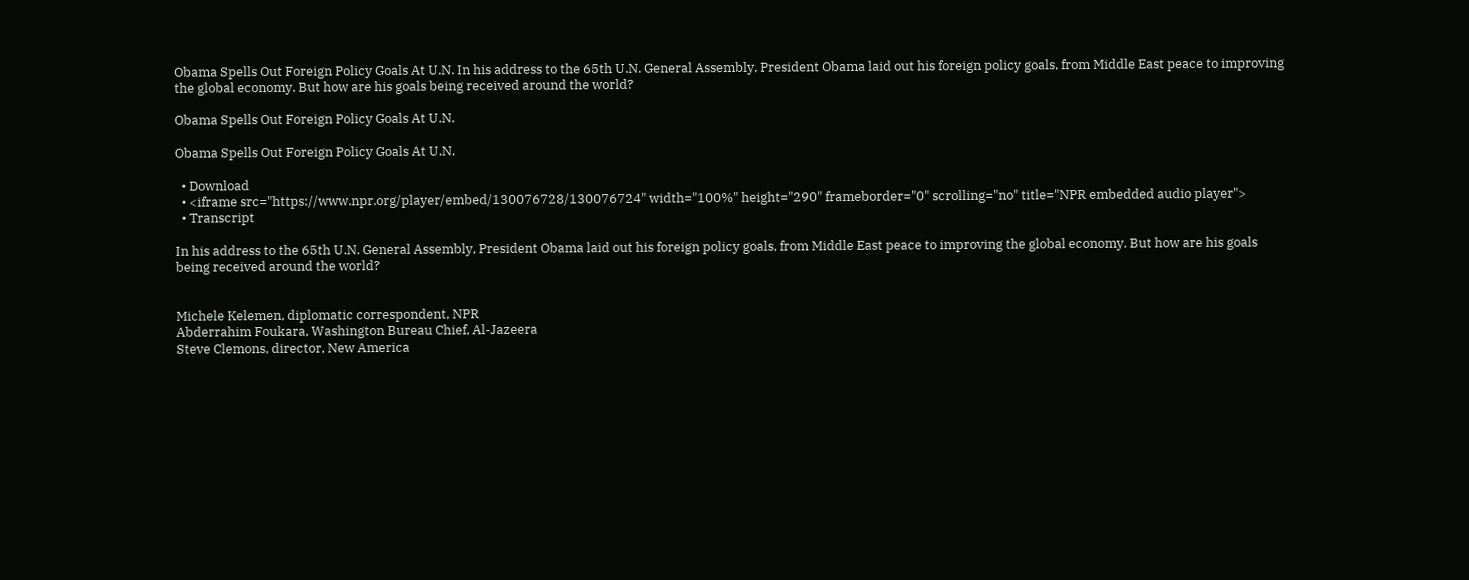Obama Spells Out Foreign Policy Goals At U.N. In his address to the 65th U.N. General Assembly, President Obama laid out his foreign policy goals, from Middle East peace to improving the global economy. But how are his goals being received around the world?

Obama Spells Out Foreign Policy Goals At U.N.

Obama Spells Out Foreign Policy Goals At U.N.

  • Download
  • <iframe src="https://www.npr.org/player/embed/130076728/130076724" width="100%" height="290" frameborder="0" scrolling="no" title="NPR embedded audio player">
  • Transcript

In his address to the 65th U.N. General Assembly, President Obama laid out his foreign policy goals, from Middle East peace to improving the global economy. But how are his goals being received around the world?


Michele Kelemen, diplomatic correspondent, NPR
Abderrahim Foukara, Washington Bureau Chief, Al-Jazeera
Steve Clemons, director, New America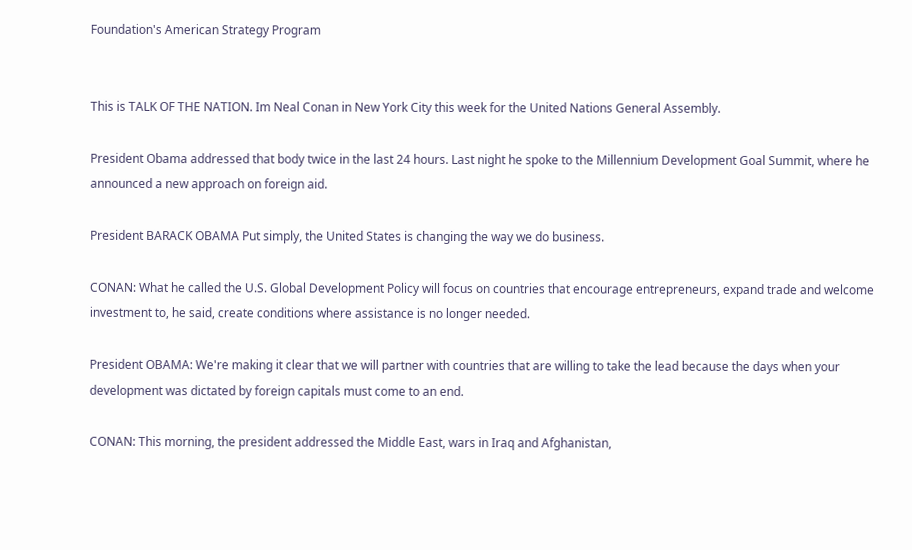Foundation's American Strategy Program


This is TALK OF THE NATION. Im Neal Conan in New York City this week for the United Nations General Assembly.

President Obama addressed that body twice in the last 24 hours. Last night he spoke to the Millennium Development Goal Summit, where he announced a new approach on foreign aid.

President BARACK OBAMA Put simply, the United States is changing the way we do business.

CONAN: What he called the U.S. Global Development Policy will focus on countries that encourage entrepreneurs, expand trade and welcome investment to, he said, create conditions where assistance is no longer needed.

President OBAMA: We're making it clear that we will partner with countries that are willing to take the lead because the days when your development was dictated by foreign capitals must come to an end.

CONAN: This morning, the president addressed the Middle East, wars in Iraq and Afghanistan,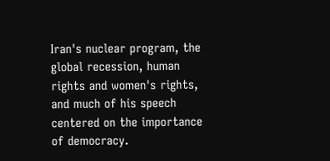Iran's nuclear program, the global recession, human rights and women's rights, and much of his speech centered on the importance of democracy.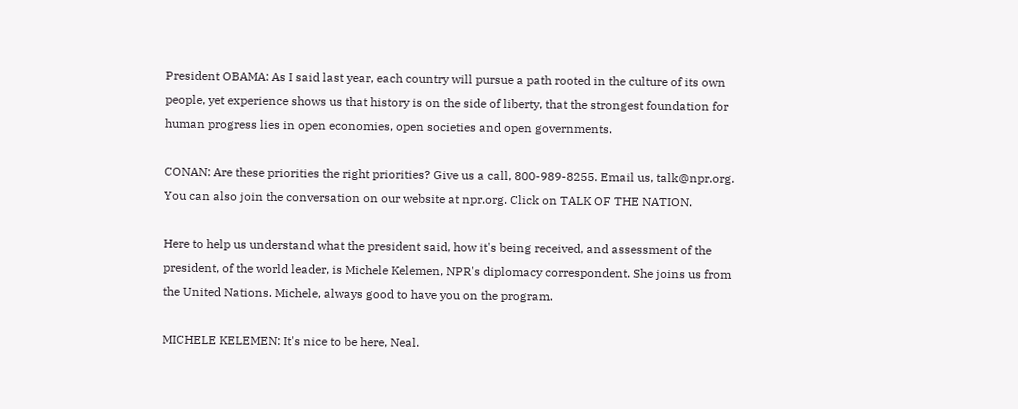President OBAMA: As I said last year, each country will pursue a path rooted in the culture of its own people, yet experience shows us that history is on the side of liberty, that the strongest foundation for human progress lies in open economies, open societies and open governments.

CONAN: Are these priorities the right priorities? Give us a call, 800-989-8255. Email us, talk@npr.org. You can also join the conversation on our website at npr.org. Click on TALK OF THE NATION.

Here to help us understand what the president said, how it's being received, and assessment of the president, of the world leader, is Michele Kelemen, NPR's diplomacy correspondent. She joins us from the United Nations. Michele, always good to have you on the program.

MICHELE KELEMEN: It's nice to be here, Neal.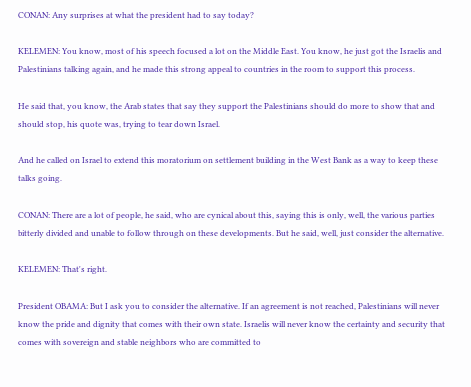CONAN: Any surprises at what the president had to say today?

KELEMEN: You know, most of his speech focused a lot on the Middle East. You know, he just got the Israelis and Palestinians talking again, and he made this strong appeal to countries in the room to support this process.

He said that, you know, the Arab states that say they support the Palestinians should do more to show that and should stop, his quote was, trying to tear down Israel.

And he called on Israel to extend this moratorium on settlement building in the West Bank as a way to keep these talks going.

CONAN: There are a lot of people, he said, who are cynical about this, saying this is only, well, the various parties bitterly divided and unable to follow through on these developments. But he said, well, just consider the alternative.

KELEMEN: That's right.

President OBAMA: But I ask you to consider the alternative. If an agreement is not reached, Palestinians will never know the pride and dignity that comes with their own state. Israelis will never know the certainty and security that comes with sovereign and stable neighbors who are committed to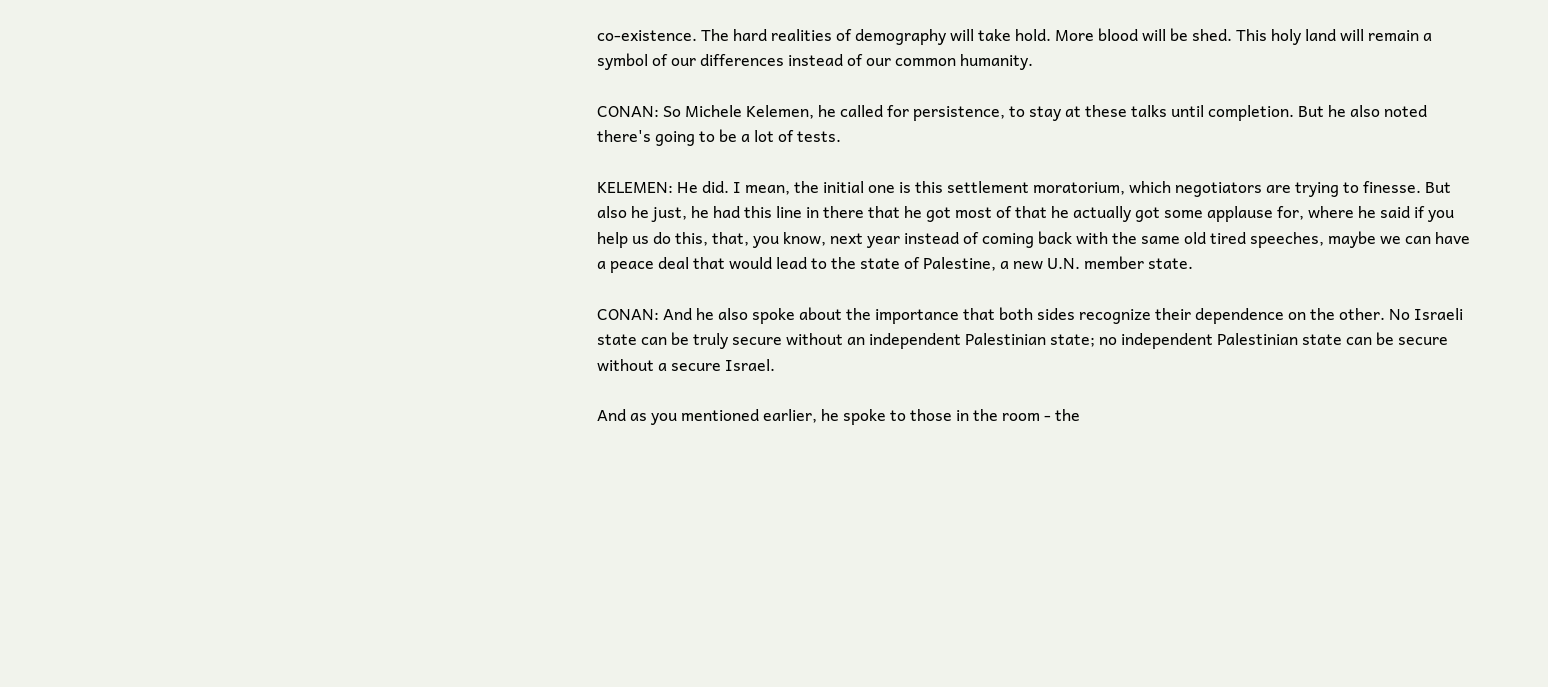co-existence. The hard realities of demography will take hold. More blood will be shed. This holy land will remain a symbol of our differences instead of our common humanity.

CONAN: So Michele Kelemen, he called for persistence, to stay at these talks until completion. But he also noted there's going to be a lot of tests.

KELEMEN: He did. I mean, the initial one is this settlement moratorium, which negotiators are trying to finesse. But also he just, he had this line in there that he got most of that he actually got some applause for, where he said if you help us do this, that, you know, next year instead of coming back with the same old tired speeches, maybe we can have a peace deal that would lead to the state of Palestine, a new U.N. member state.

CONAN: And he also spoke about the importance that both sides recognize their dependence on the other. No Israeli state can be truly secure without an independent Palestinian state; no independent Palestinian state can be secure without a secure Israel.

And as you mentioned earlier, he spoke to those in the room - the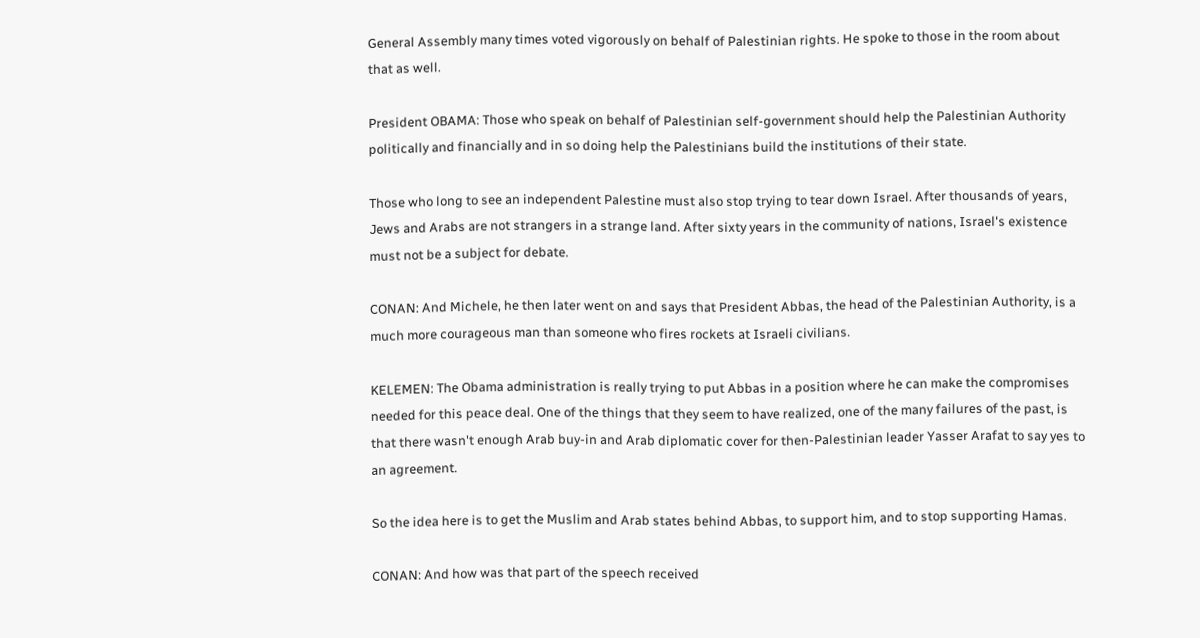General Assembly many times voted vigorously on behalf of Palestinian rights. He spoke to those in the room about that as well.

President OBAMA: Those who speak on behalf of Palestinian self-government should help the Palestinian Authority politically and financially and in so doing help the Palestinians build the institutions of their state.

Those who long to see an independent Palestine must also stop trying to tear down Israel. After thousands of years, Jews and Arabs are not strangers in a strange land. After sixty years in the community of nations, Israel's existence must not be a subject for debate.

CONAN: And Michele, he then later went on and says that President Abbas, the head of the Palestinian Authority, is a much more courageous man than someone who fires rockets at Israeli civilians.

KELEMEN: The Obama administration is really trying to put Abbas in a position where he can make the compromises needed for this peace deal. One of the things that they seem to have realized, one of the many failures of the past, is that there wasn't enough Arab buy-in and Arab diplomatic cover for then-Palestinian leader Yasser Arafat to say yes to an agreement.

So the idea here is to get the Muslim and Arab states behind Abbas, to support him, and to stop supporting Hamas.

CONAN: And how was that part of the speech received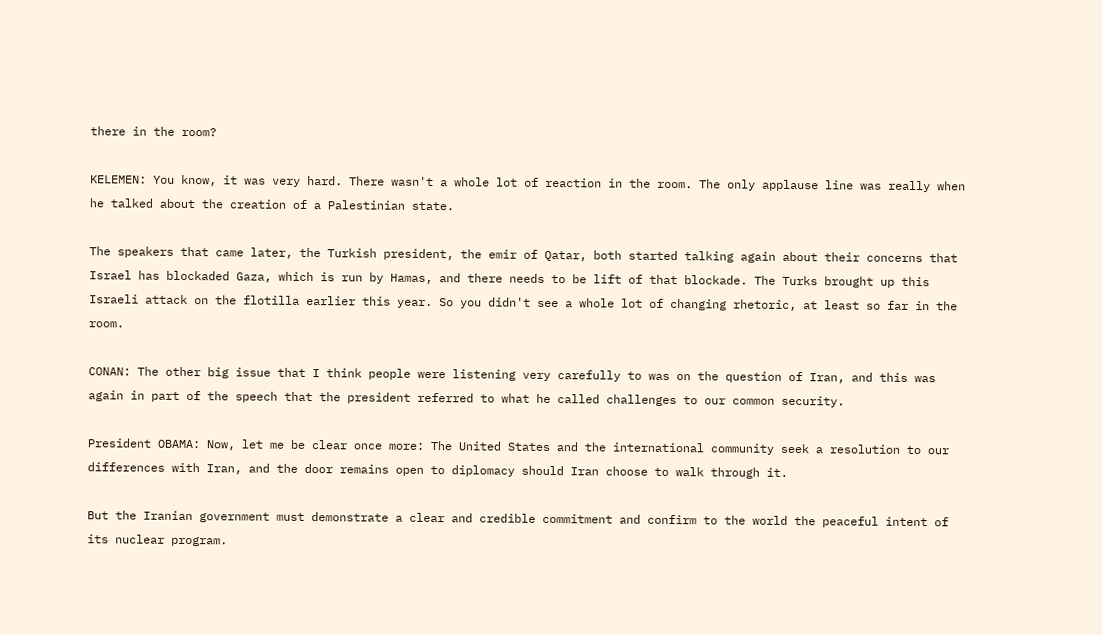there in the room?

KELEMEN: You know, it was very hard. There wasn't a whole lot of reaction in the room. The only applause line was really when he talked about the creation of a Palestinian state.

The speakers that came later, the Turkish president, the emir of Qatar, both started talking again about their concerns that Israel has blockaded Gaza, which is run by Hamas, and there needs to be lift of that blockade. The Turks brought up this Israeli attack on the flotilla earlier this year. So you didn't see a whole lot of changing rhetoric, at least so far in the room.

CONAN: The other big issue that I think people were listening very carefully to was on the question of Iran, and this was again in part of the speech that the president referred to what he called challenges to our common security.

President OBAMA: Now, let me be clear once more: The United States and the international community seek a resolution to our differences with Iran, and the door remains open to diplomacy should Iran choose to walk through it.

But the Iranian government must demonstrate a clear and credible commitment and confirm to the world the peaceful intent of its nuclear program.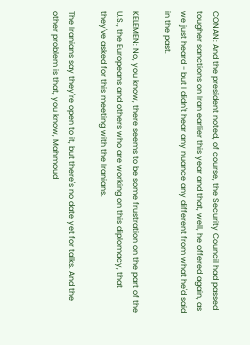CONAN: And the president noted, of course, the Security Council had passed tougher sanctions on Iran earlier this year and that, well, he offered again, as we just heard - but I didn't hear any nuance any different from what he'd said in the past.

KELEMEN: No, you know, there seems to be some frustration on the part of the U.S., the Europeans and others who are working on this diplomacy, that they've asked for this meeting with the Iranians.

The Iranians say they're open to it, but there's no date yet for talks. And the other problem is that, you know, Mahmoud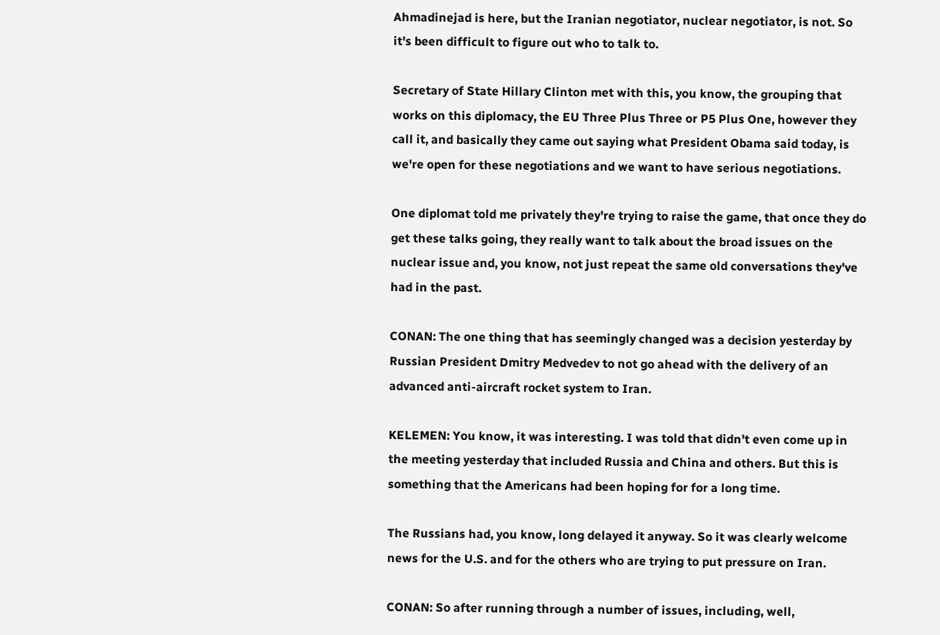Ahmadinejad is here, but the Iranian negotiator, nuclear negotiator, is not. So it's been difficult to figure out who to talk to.

Secretary of State Hillary Clinton met with this, you know, the grouping that works on this diplomacy, the EU Three Plus Three or P5 Plus One, however they call it, and basically they came out saying what President Obama said today, is we're open for these negotiations and we want to have serious negotiations.

One diplomat told me privately they're trying to raise the game, that once they do get these talks going, they really want to talk about the broad issues on the nuclear issue and, you know, not just repeat the same old conversations they've had in the past.

CONAN: The one thing that has seemingly changed was a decision yesterday by Russian President Dmitry Medvedev to not go ahead with the delivery of an advanced anti-aircraft rocket system to Iran.

KELEMEN: You know, it was interesting. I was told that didn't even come up in the meeting yesterday that included Russia and China and others. But this is something that the Americans had been hoping for for a long time.

The Russians had, you know, long delayed it anyway. So it was clearly welcome news for the U.S. and for the others who are trying to put pressure on Iran.

CONAN: So after running through a number of issues, including, well,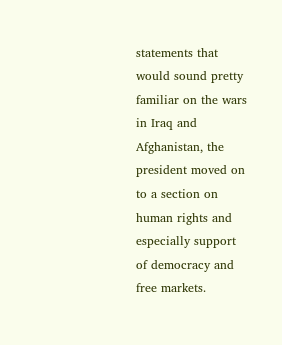statements that would sound pretty familiar on the wars in Iraq and Afghanistan, the president moved on to a section on human rights and especially support of democracy and free markets.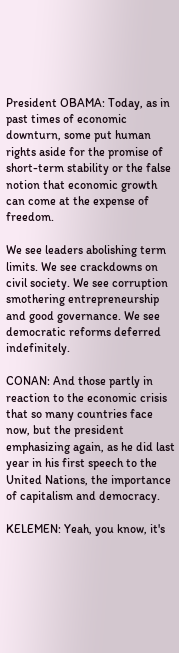President OBAMA: Today, as in past times of economic downturn, some put human rights aside for the promise of short-term stability or the false notion that economic growth can come at the expense of freedom.

We see leaders abolishing term limits. We see crackdowns on civil society. We see corruption smothering entrepreneurship and good governance. We see democratic reforms deferred indefinitely.

CONAN: And those partly in reaction to the economic crisis that so many countries face now, but the president emphasizing again, as he did last year in his first speech to the United Nations, the importance of capitalism and democracy.

KELEMEN: Yeah, you know, it's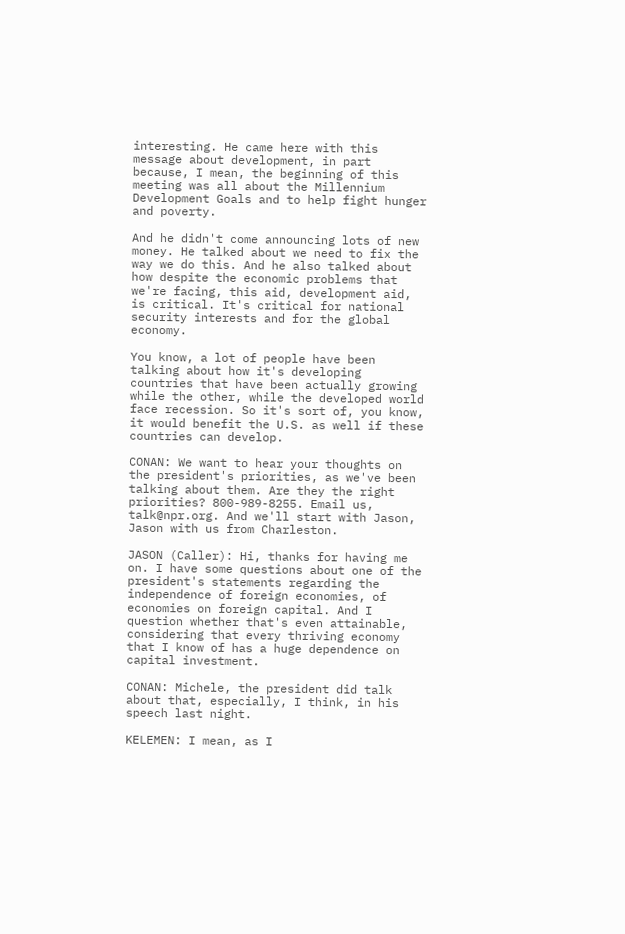interesting. He came here with this message about development, in part because, I mean, the beginning of this meeting was all about the Millennium Development Goals and to help fight hunger and poverty.

And he didn't come announcing lots of new money. He talked about we need to fix the way we do this. And he also talked about how despite the economic problems that we're facing, this aid, development aid, is critical. It's critical for national security interests and for the global economy.

You know, a lot of people have been talking about how it's developing countries that have been actually growing while the other, while the developed world face recession. So it's sort of, you know, it would benefit the U.S. as well if these countries can develop.

CONAN: We want to hear your thoughts on the president's priorities, as we've been talking about them. Are they the right priorities? 800-989-8255. Email us, talk@npr.org. And we'll start with Jason, Jason with us from Charleston.

JASON (Caller): Hi, thanks for having me on. I have some questions about one of the president's statements regarding the independence of foreign economies, of economies on foreign capital. And I question whether that's even attainable, considering that every thriving economy that I know of has a huge dependence on capital investment.

CONAN: Michele, the president did talk about that, especially, I think, in his speech last night.

KELEMEN: I mean, as I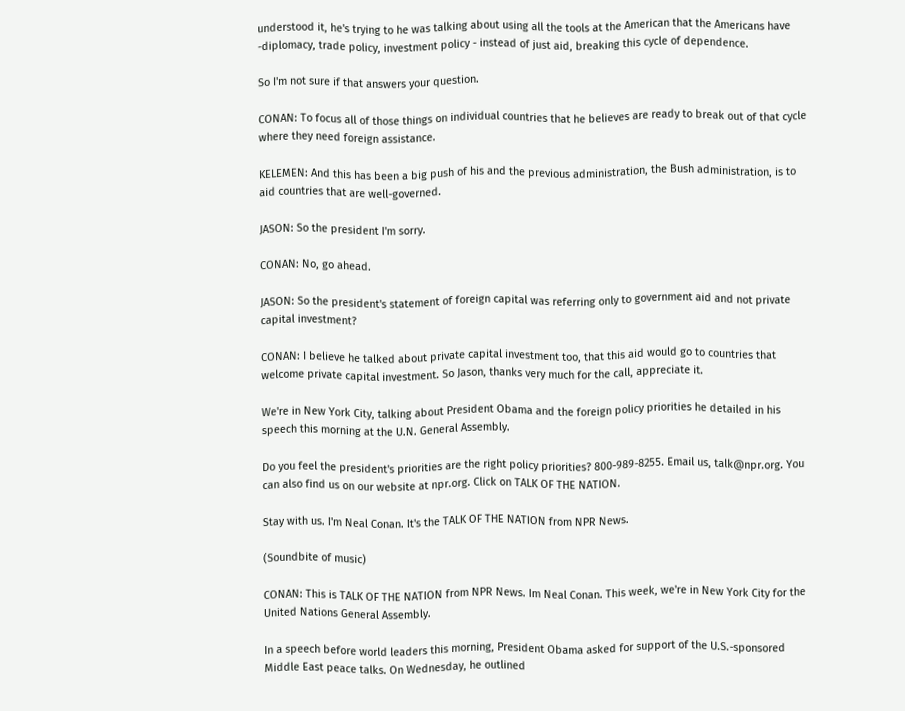understood it, he's trying to he was talking about using all the tools at the American that the Americans have -diplomacy, trade policy, investment policy - instead of just aid, breaking this cycle of dependence.

So I'm not sure if that answers your question.

CONAN: To focus all of those things on individual countries that he believes are ready to break out of that cycle where they need foreign assistance.

KELEMEN: And this has been a big push of his and the previous administration, the Bush administration, is to aid countries that are well-governed.

JASON: So the president I'm sorry.

CONAN: No, go ahead.

JASON: So the president's statement of foreign capital was referring only to government aid and not private capital investment?

CONAN: I believe he talked about private capital investment too, that this aid would go to countries that welcome private capital investment. So Jason, thanks very much for the call, appreciate it.

We're in New York City, talking about President Obama and the foreign policy priorities he detailed in his speech this morning at the U.N. General Assembly.

Do you feel the president's priorities are the right policy priorities? 800-989-8255. Email us, talk@npr.org. You can also find us on our website at npr.org. Click on TALK OF THE NATION.

Stay with us. I'm Neal Conan. It's the TALK OF THE NATION from NPR News.

(Soundbite of music)

CONAN: This is TALK OF THE NATION from NPR News. Im Neal Conan. This week, we're in New York City for the United Nations General Assembly.

In a speech before world leaders this morning, President Obama asked for support of the U.S.-sponsored Middle East peace talks. On Wednesday, he outlined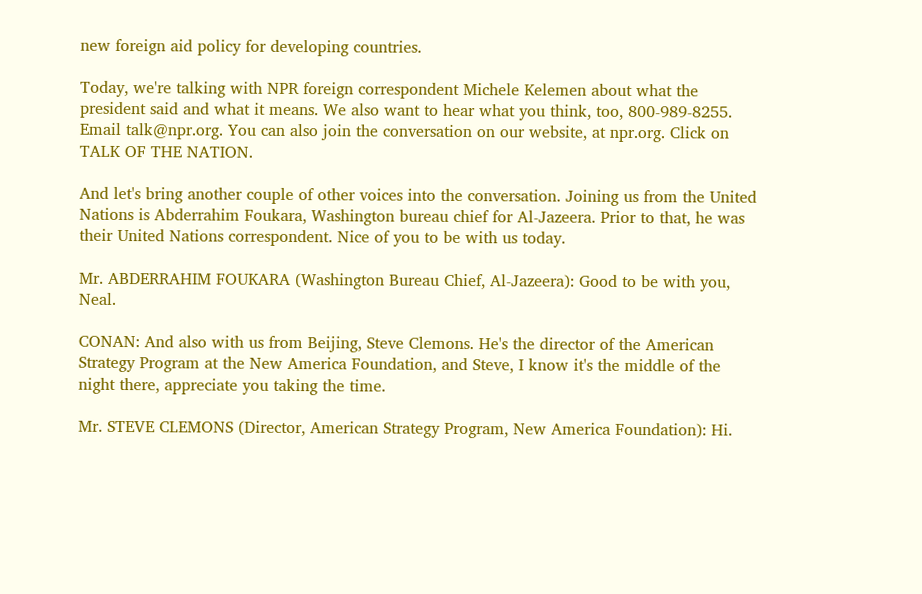new foreign aid policy for developing countries.

Today, we're talking with NPR foreign correspondent Michele Kelemen about what the president said and what it means. We also want to hear what you think, too, 800-989-8255. Email talk@npr.org. You can also join the conversation on our website, at npr.org. Click on TALK OF THE NATION.

And let's bring another couple of other voices into the conversation. Joining us from the United Nations is Abderrahim Foukara, Washington bureau chief for Al-Jazeera. Prior to that, he was their United Nations correspondent. Nice of you to be with us today.

Mr. ABDERRAHIM FOUKARA (Washington Bureau Chief, Al-Jazeera): Good to be with you, Neal.

CONAN: And also with us from Beijing, Steve Clemons. He's the director of the American Strategy Program at the New America Foundation, and Steve, I know it's the middle of the night there, appreciate you taking the time.

Mr. STEVE CLEMONS (Director, American Strategy Program, New America Foundation): Hi.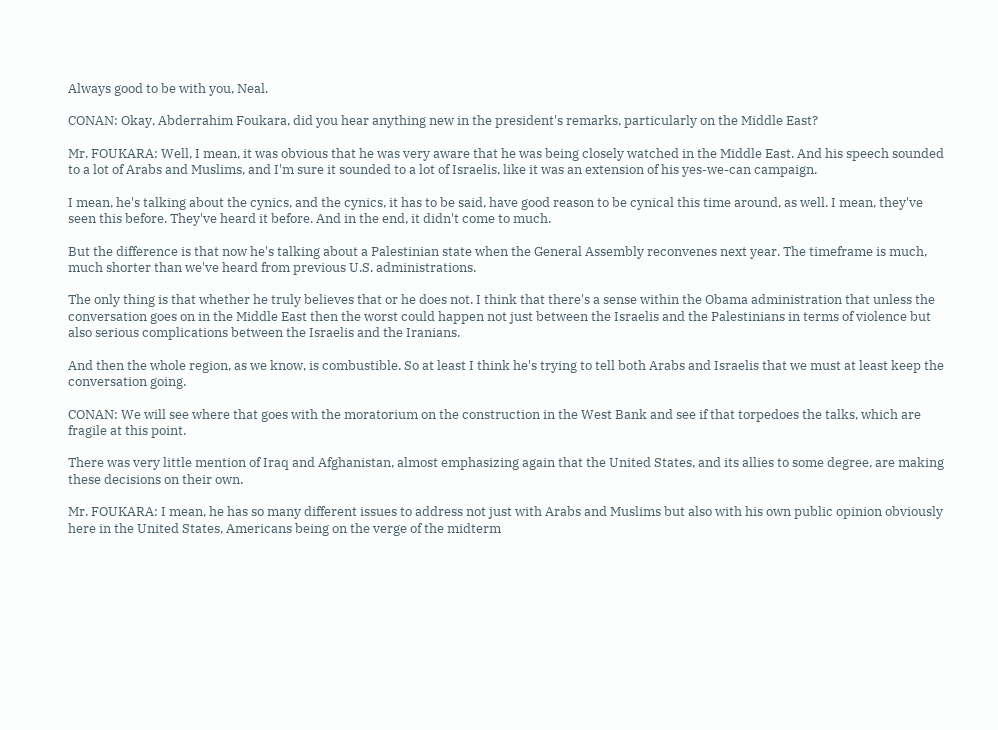Always good to be with you, Neal.

CONAN: Okay, Abderrahim Foukara, did you hear anything new in the president's remarks, particularly on the Middle East?

Mr. FOUKARA: Well, I mean, it was obvious that he was very aware that he was being closely watched in the Middle East. And his speech sounded to a lot of Arabs and Muslims, and I'm sure it sounded to a lot of Israelis, like it was an extension of his yes-we-can campaign.

I mean, he's talking about the cynics, and the cynics, it has to be said, have good reason to be cynical this time around, as well. I mean, they've seen this before. They've heard it before. And in the end, it didn't come to much.

But the difference is that now he's talking about a Palestinian state when the General Assembly reconvenes next year. The timeframe is much, much shorter than we've heard from previous U.S. administrations.

The only thing is that whether he truly believes that or he does not. I think that there's a sense within the Obama administration that unless the conversation goes on in the Middle East then the worst could happen not just between the Israelis and the Palestinians in terms of violence but also serious complications between the Israelis and the Iranians.

And then the whole region, as we know, is combustible. So at least I think he's trying to tell both Arabs and Israelis that we must at least keep the conversation going.

CONAN: We will see where that goes with the moratorium on the construction in the West Bank and see if that torpedoes the talks, which are fragile at this point.

There was very little mention of Iraq and Afghanistan, almost emphasizing again that the United States, and its allies to some degree, are making these decisions on their own.

Mr. FOUKARA: I mean, he has so many different issues to address not just with Arabs and Muslims but also with his own public opinion obviously here in the United States, Americans being on the verge of the midterm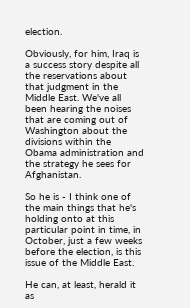election.

Obviously, for him, Iraq is a success story despite all the reservations about that judgment in the Middle East. We've all been hearing the noises that are coming out of Washington about the divisions within the Obama administration and the strategy he sees for Afghanistan.

So he is - I think one of the main things that he's holding onto at this particular point in time, in October, just a few weeks before the election, is this issue of the Middle East.

He can, at least, herald it as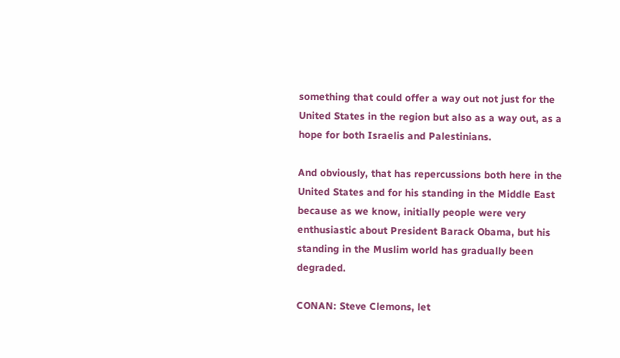something that could offer a way out not just for the United States in the region but also as a way out, as a hope for both Israelis and Palestinians.

And obviously, that has repercussions both here in the United States and for his standing in the Middle East because as we know, initially people were very enthusiastic about President Barack Obama, but his standing in the Muslim world has gradually been degraded.

CONAN: Steve Clemons, let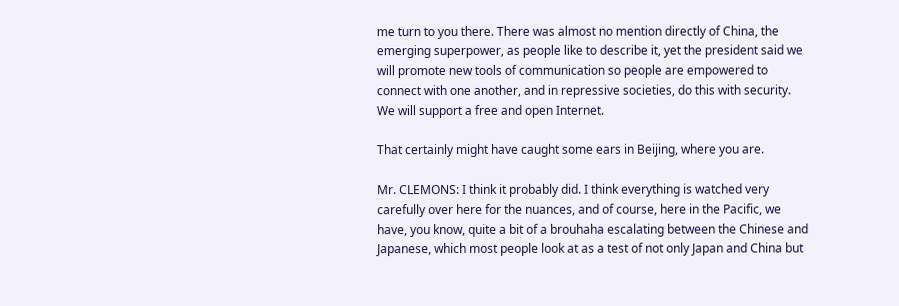me turn to you there. There was almost no mention directly of China, the emerging superpower, as people like to describe it, yet the president said we will promote new tools of communication so people are empowered to connect with one another, and in repressive societies, do this with security. We will support a free and open Internet.

That certainly might have caught some ears in Beijing, where you are.

Mr. CLEMONS: I think it probably did. I think everything is watched very carefully over here for the nuances, and of course, here in the Pacific, we have, you know, quite a bit of a brouhaha escalating between the Chinese and Japanese, which most people look at as a test of not only Japan and China but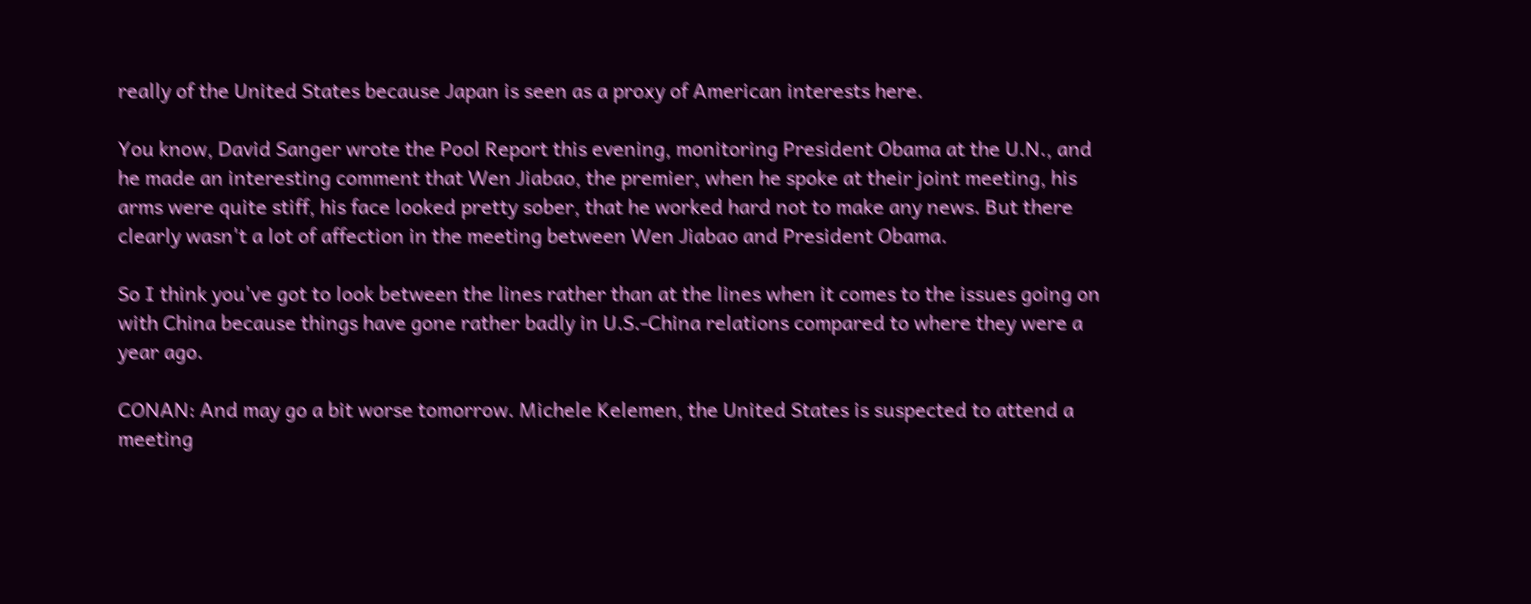really of the United States because Japan is seen as a proxy of American interests here.

You know, David Sanger wrote the Pool Report this evening, monitoring President Obama at the U.N., and he made an interesting comment that Wen Jiabao, the premier, when he spoke at their joint meeting, his arms were quite stiff, his face looked pretty sober, that he worked hard not to make any news. But there clearly wasn't a lot of affection in the meeting between Wen Jiabao and President Obama.

So I think you've got to look between the lines rather than at the lines when it comes to the issues going on with China because things have gone rather badly in U.S.-China relations compared to where they were a year ago.

CONAN: And may go a bit worse tomorrow. Michele Kelemen, the United States is suspected to attend a meeting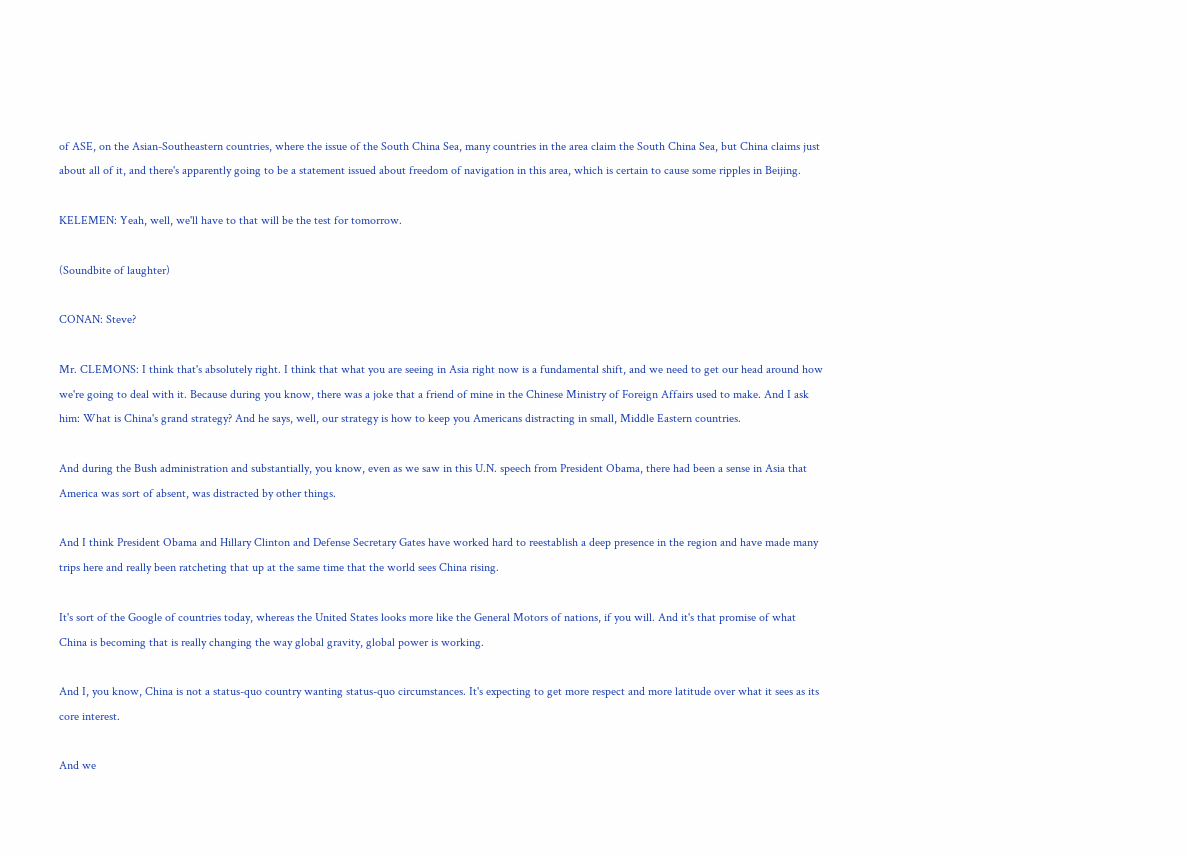of ASE, on the Asian-Southeastern countries, where the issue of the South China Sea, many countries in the area claim the South China Sea, but China claims just about all of it, and there's apparently going to be a statement issued about freedom of navigation in this area, which is certain to cause some ripples in Beijing.

KELEMEN: Yeah, well, we'll have to that will be the test for tomorrow.

(Soundbite of laughter)

CONAN: Steve?

Mr. CLEMONS: I think that's absolutely right. I think that what you are seeing in Asia right now is a fundamental shift, and we need to get our head around how we're going to deal with it. Because during you know, there was a joke that a friend of mine in the Chinese Ministry of Foreign Affairs used to make. And I ask him: What is China's grand strategy? And he says, well, our strategy is how to keep you Americans distracting in small, Middle Eastern countries.

And during the Bush administration and substantially, you know, even as we saw in this U.N. speech from President Obama, there had been a sense in Asia that America was sort of absent, was distracted by other things.

And I think President Obama and Hillary Clinton and Defense Secretary Gates have worked hard to reestablish a deep presence in the region and have made many trips here and really been ratcheting that up at the same time that the world sees China rising.

It's sort of the Google of countries today, whereas the United States looks more like the General Motors of nations, if you will. And it's that promise of what China is becoming that is really changing the way global gravity, global power is working.

And I, you know, China is not a status-quo country wanting status-quo circumstances. It's expecting to get more respect and more latitude over what it sees as its core interest.

And we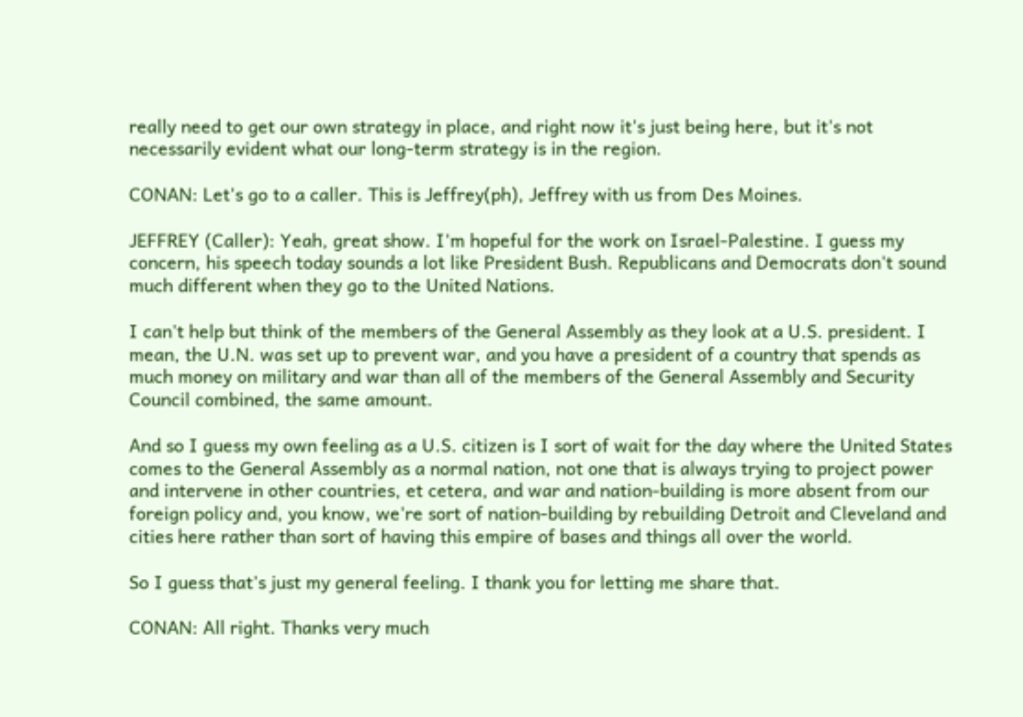really need to get our own strategy in place, and right now it's just being here, but it's not necessarily evident what our long-term strategy is in the region.

CONAN: Let's go to a caller. This is Jeffrey(ph), Jeffrey with us from Des Moines.

JEFFREY (Caller): Yeah, great show. I'm hopeful for the work on Israel-Palestine. I guess my concern, his speech today sounds a lot like President Bush. Republicans and Democrats don't sound much different when they go to the United Nations.

I can't help but think of the members of the General Assembly as they look at a U.S. president. I mean, the U.N. was set up to prevent war, and you have a president of a country that spends as much money on military and war than all of the members of the General Assembly and Security Council combined, the same amount.

And so I guess my own feeling as a U.S. citizen is I sort of wait for the day where the United States comes to the General Assembly as a normal nation, not one that is always trying to project power and intervene in other countries, et cetera, and war and nation-building is more absent from our foreign policy and, you know, we're sort of nation-building by rebuilding Detroit and Cleveland and cities here rather than sort of having this empire of bases and things all over the world.

So I guess that's just my general feeling. I thank you for letting me share that.

CONAN: All right. Thanks very much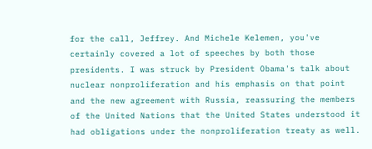for the call, Jeffrey. And Michele Kelemen, you've certainly covered a lot of speeches by both those presidents. I was struck by President Obama's talk about nuclear nonproliferation and his emphasis on that point and the new agreement with Russia, reassuring the members of the United Nations that the United States understood it had obligations under the nonproliferation treaty as well.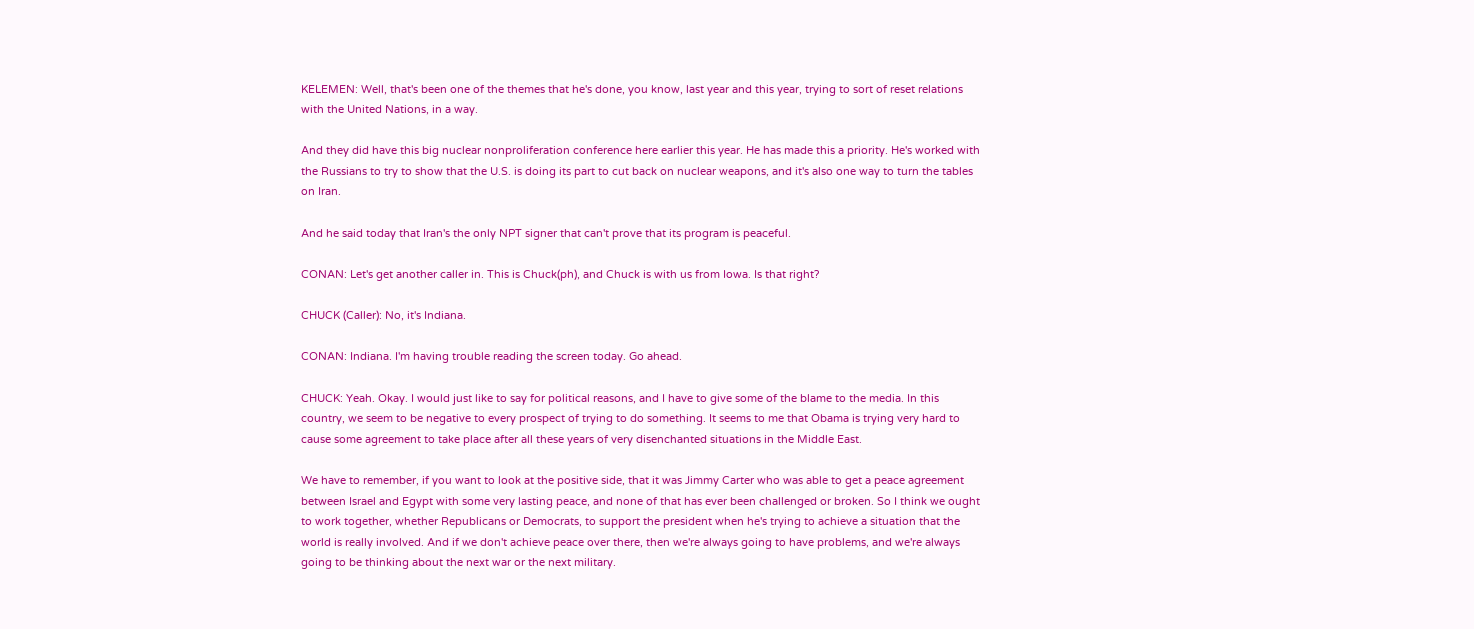KELEMEN: Well, that's been one of the themes that he's done, you know, last year and this year, trying to sort of reset relations with the United Nations, in a way.

And they did have this big nuclear nonproliferation conference here earlier this year. He has made this a priority. He's worked with the Russians to try to show that the U.S. is doing its part to cut back on nuclear weapons, and it's also one way to turn the tables on Iran.

And he said today that Iran's the only NPT signer that can't prove that its program is peaceful.

CONAN: Let's get another caller in. This is Chuck(ph), and Chuck is with us from Iowa. Is that right?

CHUCK (Caller): No, it's Indiana.

CONAN: Indiana. I'm having trouble reading the screen today. Go ahead.

CHUCK: Yeah. Okay. I would just like to say for political reasons, and I have to give some of the blame to the media. In this country, we seem to be negative to every prospect of trying to do something. It seems to me that Obama is trying very hard to cause some agreement to take place after all these years of very disenchanted situations in the Middle East.

We have to remember, if you want to look at the positive side, that it was Jimmy Carter who was able to get a peace agreement between Israel and Egypt with some very lasting peace, and none of that has ever been challenged or broken. So I think we ought to work together, whether Republicans or Democrats, to support the president when he's trying to achieve a situation that the world is really involved. And if we don't achieve peace over there, then we're always going to have problems, and we're always going to be thinking about the next war or the next military.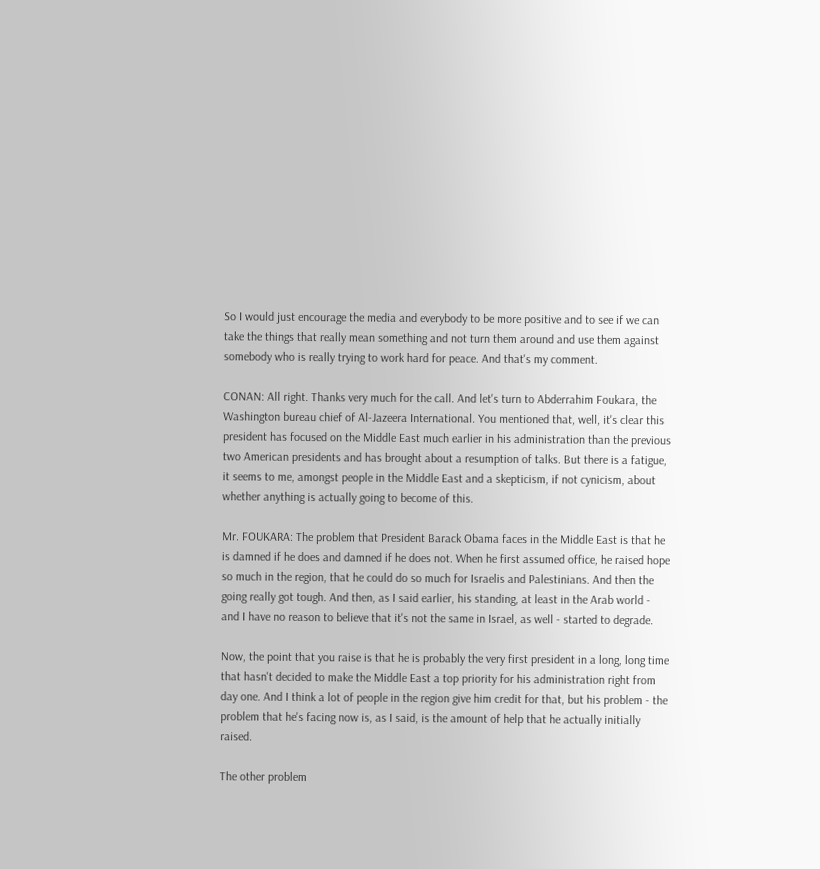So I would just encourage the media and everybody to be more positive and to see if we can take the things that really mean something and not turn them around and use them against somebody who is really trying to work hard for peace. And that's my comment.

CONAN: All right. Thanks very much for the call. And let's turn to Abderrahim Foukara, the Washington bureau chief of Al-Jazeera International. You mentioned that, well, it's clear this president has focused on the Middle East much earlier in his administration than the previous two American presidents and has brought about a resumption of talks. But there is a fatigue, it seems to me, amongst people in the Middle East and a skepticism, if not cynicism, about whether anything is actually going to become of this.

Mr. FOUKARA: The problem that President Barack Obama faces in the Middle East is that he is damned if he does and damned if he does not. When he first assumed office, he raised hope so much in the region, that he could do so much for Israelis and Palestinians. And then the going really got tough. And then, as I said earlier, his standing, at least in the Arab world - and I have no reason to believe that it's not the same in Israel, as well - started to degrade.

Now, the point that you raise is that he is probably the very first president in a long, long time that hasn't decided to make the Middle East a top priority for his administration right from day one. And I think a lot of people in the region give him credit for that, but his problem - the problem that he's facing now is, as I said, is the amount of help that he actually initially raised.

The other problem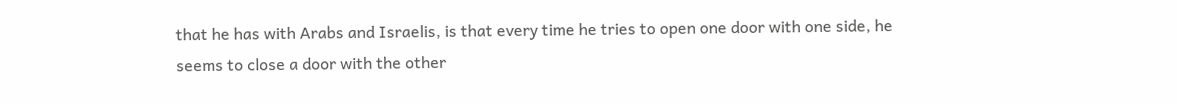that he has with Arabs and Israelis, is that every time he tries to open one door with one side, he seems to close a door with the other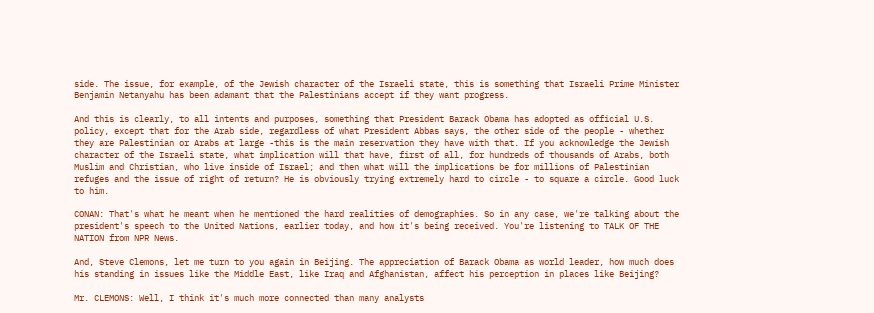side. The issue, for example, of the Jewish character of the Israeli state, this is something that Israeli Prime Minister Benjamin Netanyahu has been adamant that the Palestinians accept if they want progress.

And this is clearly, to all intents and purposes, something that President Barack Obama has adopted as official U.S. policy, except that for the Arab side, regardless of what President Abbas says, the other side of the people - whether they are Palestinian or Arabs at large -this is the main reservation they have with that. If you acknowledge the Jewish character of the Israeli state, what implication will that have, first of all, for hundreds of thousands of Arabs, both Muslim and Christian, who live inside of Israel; and then what will the implications be for millions of Palestinian refuges and the issue of right of return? He is obviously trying extremely hard to circle - to square a circle. Good luck to him.

CONAN: That's what he meant when he mentioned the hard realities of demographies. So in any case, we're talking about the president's speech to the United Nations, earlier today, and how it's being received. You're listening to TALK OF THE NATION from NPR News.

And, Steve Clemons, let me turn to you again in Beijing. The appreciation of Barack Obama as world leader, how much does his standing in issues like the Middle East, like Iraq and Afghanistan, affect his perception in places like Beijing?

Mr. CLEMONS: Well, I think it's much more connected than many analysts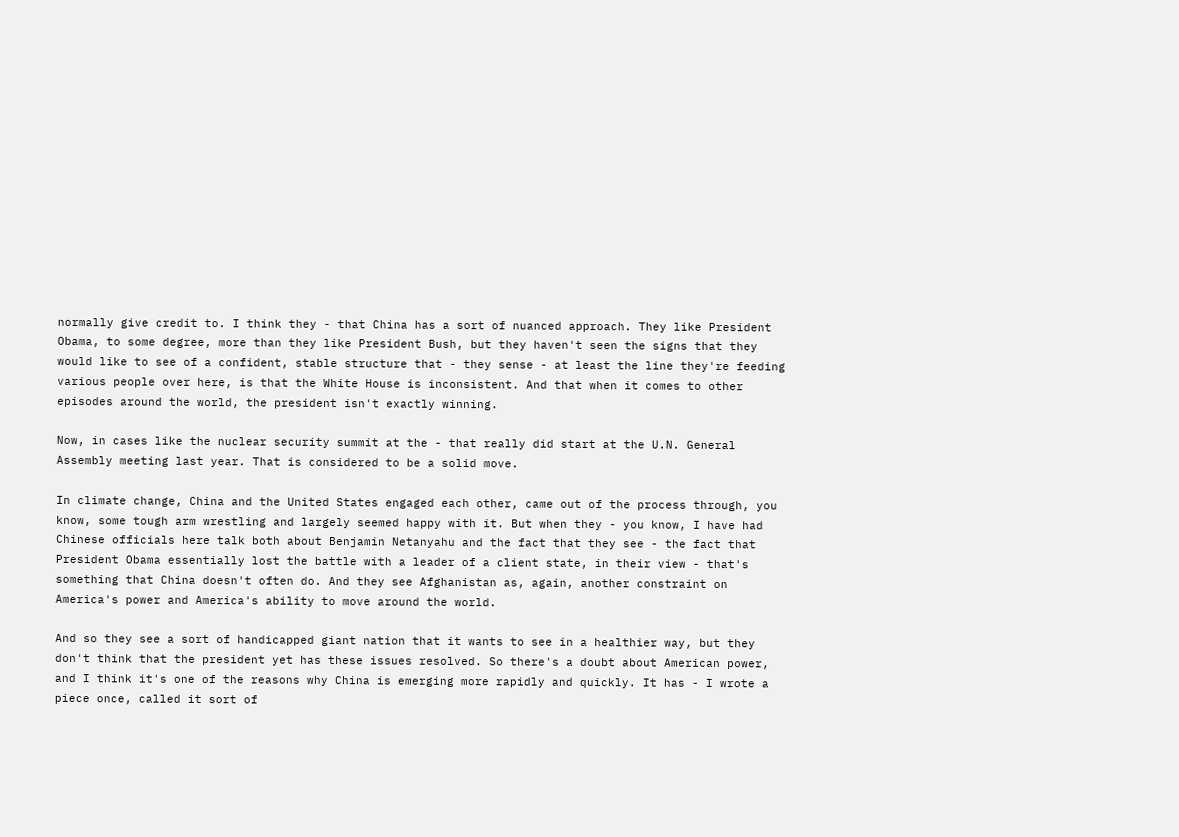normally give credit to. I think they - that China has a sort of nuanced approach. They like President Obama, to some degree, more than they like President Bush, but they haven't seen the signs that they would like to see of a confident, stable structure that - they sense - at least the line they're feeding various people over here, is that the White House is inconsistent. And that when it comes to other episodes around the world, the president isn't exactly winning.

Now, in cases like the nuclear security summit at the - that really did start at the U.N. General Assembly meeting last year. That is considered to be a solid move.

In climate change, China and the United States engaged each other, came out of the process through, you know, some tough arm wrestling and largely seemed happy with it. But when they - you know, I have had Chinese officials here talk both about Benjamin Netanyahu and the fact that they see - the fact that President Obama essentially lost the battle with a leader of a client state, in their view - that's something that China doesn't often do. And they see Afghanistan as, again, another constraint on America's power and America's ability to move around the world.

And so they see a sort of handicapped giant nation that it wants to see in a healthier way, but they don't think that the president yet has these issues resolved. So there's a doubt about American power, and I think it's one of the reasons why China is emerging more rapidly and quickly. It has - I wrote a piece once, called it sort of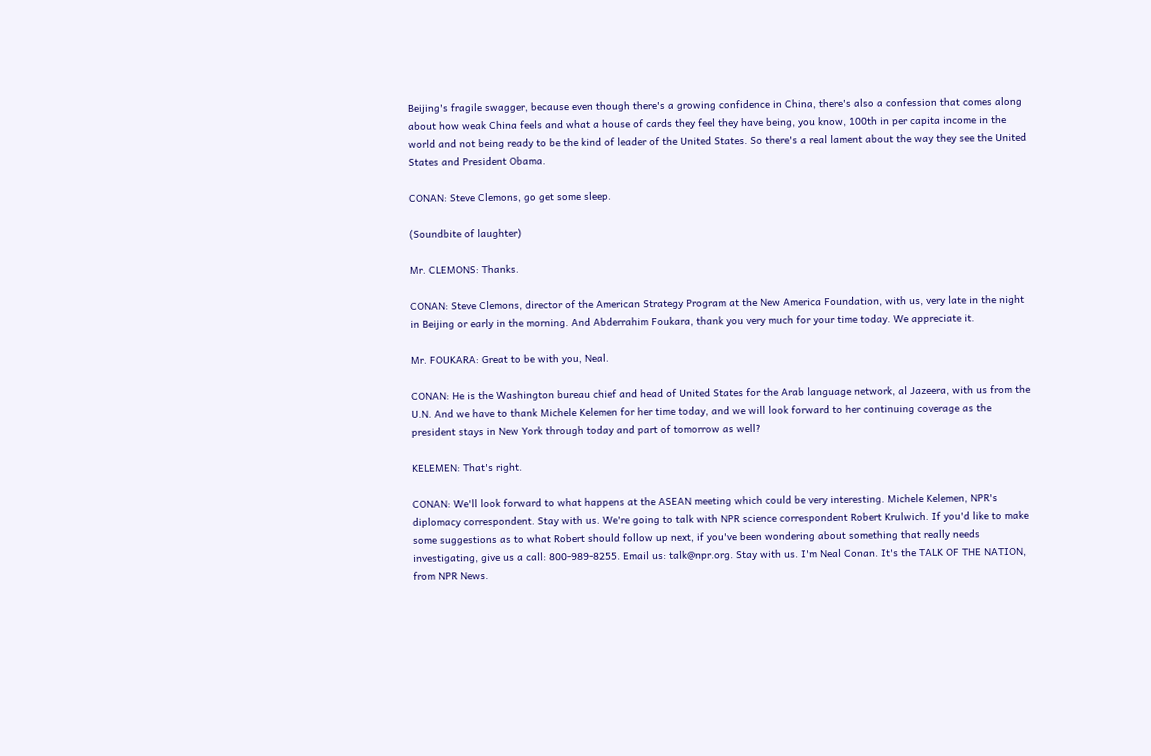Beijing's fragile swagger, because even though there's a growing confidence in China, there's also a confession that comes along about how weak China feels and what a house of cards they feel they have being, you know, 100th in per capita income in the world and not being ready to be the kind of leader of the United States. So there's a real lament about the way they see the United States and President Obama.

CONAN: Steve Clemons, go get some sleep.

(Soundbite of laughter)

Mr. CLEMONS: Thanks.

CONAN: Steve Clemons, director of the American Strategy Program at the New America Foundation, with us, very late in the night in Beijing or early in the morning. And Abderrahim Foukara, thank you very much for your time today. We appreciate it.

Mr. FOUKARA: Great to be with you, Neal.

CONAN: He is the Washington bureau chief and head of United States for the Arab language network, al Jazeera, with us from the U.N. And we have to thank Michele Kelemen for her time today, and we will look forward to her continuing coverage as the president stays in New York through today and part of tomorrow as well?

KELEMEN: That's right.

CONAN: We'll look forward to what happens at the ASEAN meeting which could be very interesting. Michele Kelemen, NPR's diplomacy correspondent. Stay with us. We're going to talk with NPR science correspondent Robert Krulwich. If you'd like to make some suggestions as to what Robert should follow up next, if you've been wondering about something that really needs investigating, give us a call: 800-989-8255. Email us: talk@npr.org. Stay with us. I'm Neal Conan. It's the TALK OF THE NATION, from NPR News.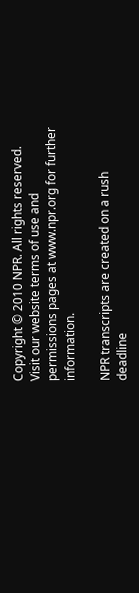Copyright © 2010 NPR. All rights reserved. Visit our website terms of use and permissions pages at www.npr.org for further information.

NPR transcripts are created on a rush deadline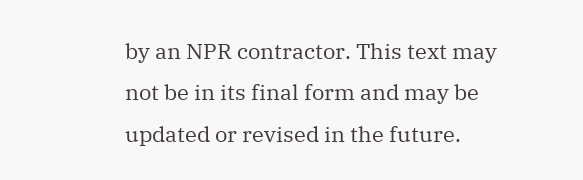by an NPR contractor. This text may not be in its final form and may be updated or revised in the future.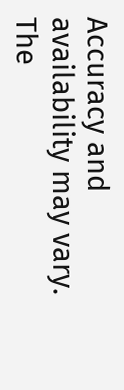Accuracy and availability may vary. The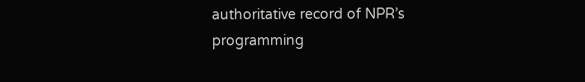authoritative record of NPR’s programming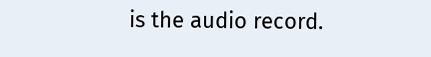is the audio record.